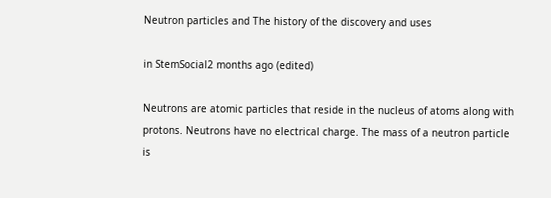Neutron particles and The history of the discovery and uses

in StemSocial2 months ago (edited)

Neutrons are atomic particles that reside in the nucleus of atoms along with protons. Neutrons have no electrical charge. The mass of a neutron particle is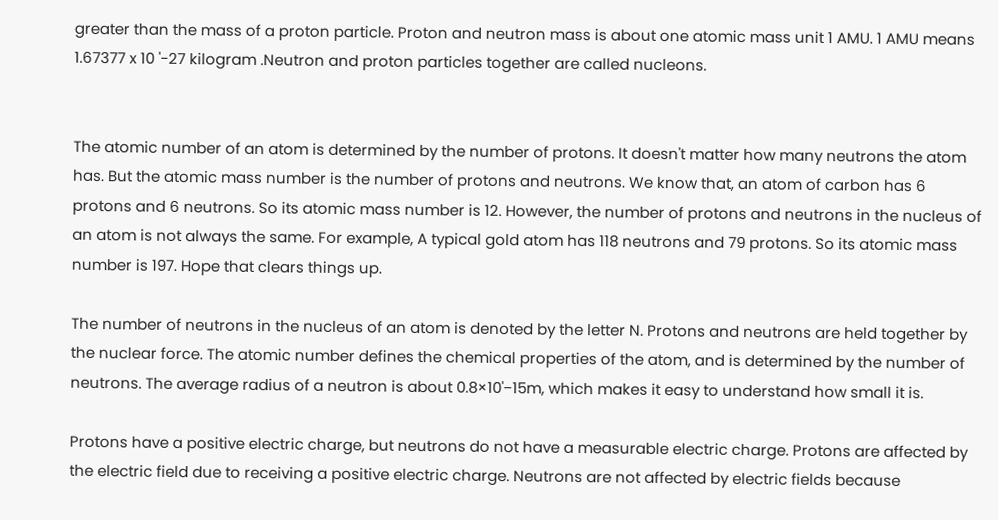greater than the mass of a proton particle. Proton and neutron mass is about one atomic mass unit 1 AMU. 1 AMU means 1.67377 x 10 '-27 kilogram .Neutron and proton particles together are called nucleons.


The atomic number of an atom is determined by the number of protons. It doesn't matter how many neutrons the atom has. But the atomic mass number is the number of protons and neutrons. We know that, an atom of carbon has 6 protons and 6 neutrons. So its atomic mass number is 12. However, the number of protons and neutrons in the nucleus of an atom is not always the same. For example, A typical gold atom has 118 neutrons and 79 protons. So its atomic mass number is 197. Hope that clears things up.

The number of neutrons in the nucleus of an atom is denoted by the letter N. Protons and neutrons are held together by the nuclear force. The atomic number defines the chemical properties of the atom, and is determined by the number of neutrons. The average radius of a neutron is about 0.8×10'−15m, which makes it easy to understand how small it is.

Protons have a positive electric charge, but neutrons do not have a measurable electric charge. Protons are affected by the electric field due to receiving a positive electric charge. Neutrons are not affected by electric fields because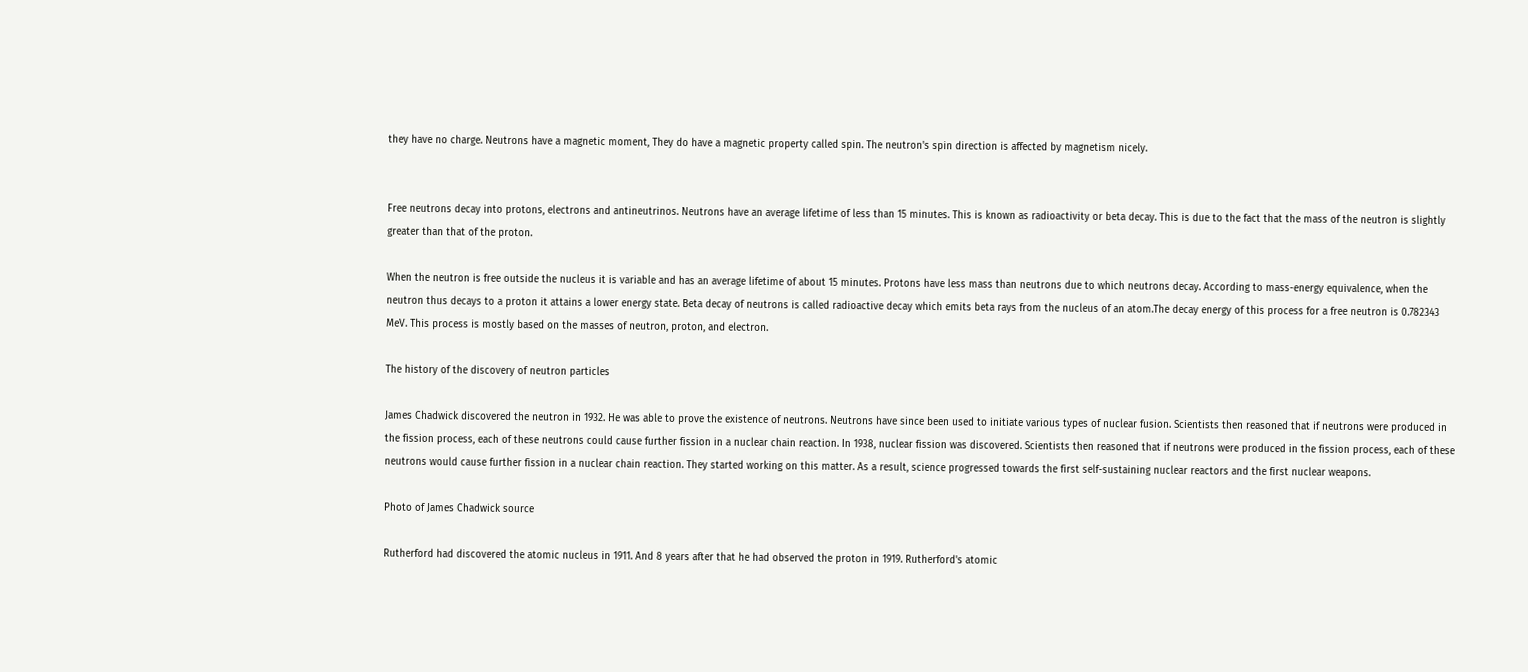they have no charge. Neutrons have a magnetic moment, They do have a magnetic property called spin. The neutron's spin direction is affected by magnetism nicely.


Free neutrons decay into protons, electrons and antineutrinos. Neutrons have an average lifetime of less than 15 minutes. This is known as radioactivity or beta decay. This is due to the fact that the mass of the neutron is slightly greater than that of the proton.

When the neutron is free outside the nucleus it is variable and has an average lifetime of about 15 minutes. Protons have less mass than neutrons due to which neutrons decay. According to mass-energy equivalence, when the neutron thus decays to a proton it attains a lower energy state. Beta decay of neutrons is called radioactive decay which emits beta rays from the nucleus of an atom.The decay energy of this process for a free neutron is 0.782343 MeV. This process is mostly based on the masses of neutron, proton, and electron.

The history of the discovery of neutron particles

James Chadwick discovered the neutron in 1932. He was able to prove the existence of neutrons. Neutrons have since been used to initiate various types of nuclear fusion. Scientists then reasoned that if neutrons were produced in the fission process, each of these neutrons could cause further fission in a nuclear chain reaction. In 1938, nuclear fission was discovered. Scientists then reasoned that if neutrons were produced in the fission process, each of these neutrons would cause further fission in a nuclear chain reaction. They started working on this matter. As a result, science progressed towards the first self-sustaining nuclear reactors and the first nuclear weapons.

Photo of James Chadwick source

Rutherford had discovered the atomic nucleus in 1911. And 8 years after that he had observed the proton in 1919. Rutherford's atomic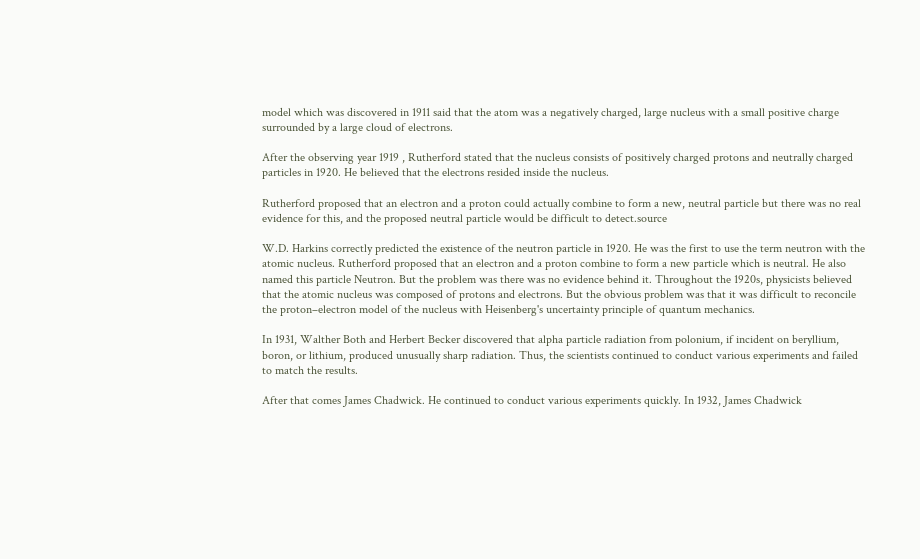model which was discovered in 1911 said that the atom was a negatively charged, large nucleus with a small positive charge surrounded by a large cloud of electrons.

After the observing year 1919 , Rutherford stated that the nucleus consists of positively charged protons and neutrally charged particles in 1920. He believed that the electrons resided inside the nucleus.

Rutherford proposed that an electron and a proton could actually combine to form a new, neutral particle but there was no real evidence for this, and the proposed neutral particle would be difficult to detect.source

W.D. Harkins correctly predicted the existence of the neutron particle in 1920. He was the first to use the term neutron with the atomic nucleus. Rutherford proposed that an electron and a proton combine to form a new particle which is neutral. He also named this particle Neutron. But the problem was there was no evidence behind it. Throughout the 1920s, physicists believed that the atomic nucleus was composed of protons and electrons. But the obvious problem was that it was difficult to reconcile the proton–electron model of the nucleus with Heisenberg's uncertainty principle of quantum mechanics.

In 1931, Walther Both and Herbert Becker discovered that alpha particle radiation from polonium, if incident on beryllium, boron, or lithium, produced unusually sharp radiation. Thus, the scientists continued to conduct various experiments and failed to match the results.

After that comes James Chadwick. He continued to conduct various experiments quickly. In 1932, James Chadwick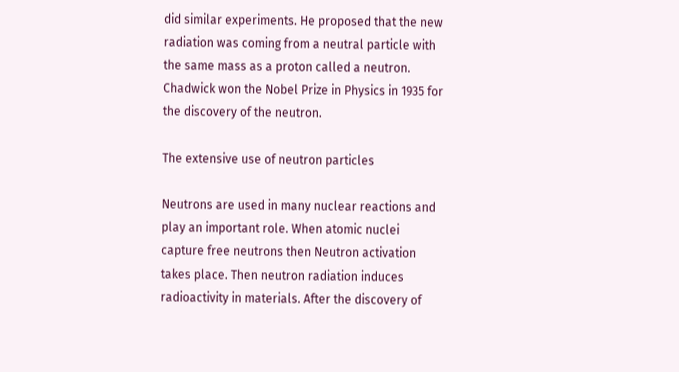did similar experiments. He proposed that the new radiation was coming from a neutral particle with the same mass as a proton called a neutron. Chadwick won the Nobel Prize in Physics in 1935 for the discovery of the neutron.

The extensive use of neutron particles

Neutrons are used in many nuclear reactions and play an important role. When atomic nuclei capture free neutrons then Neutron activation takes place. Then neutron radiation induces radioactivity in materials. After the discovery of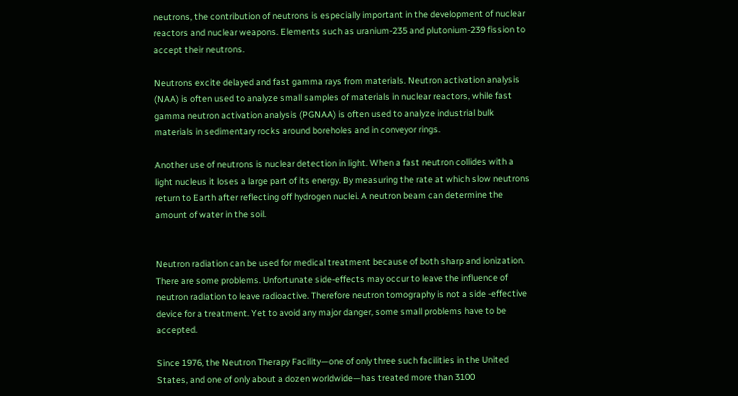neutrons, the contribution of neutrons is especially important in the development of nuclear reactors and nuclear weapons. Elements such as uranium-235 and plutonium-239 fission to accept their neutrons.

Neutrons excite delayed and fast gamma rays from materials. Neutron activation analysis (NAA) is often used to analyze small samples of materials in nuclear reactors, while fast gamma neutron activation analysis (PGNAA) is often used to analyze industrial bulk materials in sedimentary rocks around boreholes and in conveyor rings.

Another use of neutrons is nuclear detection in light. When a fast neutron collides with a light nucleus it loses a large part of its energy. By measuring the rate at which slow neutrons return to Earth after reflecting off hydrogen nuclei. A neutron beam can determine the amount of water in the soil.


Neutron radiation can be used for medical treatment because of both sharp and ionization. There are some problems. Unfortunate side-effects may occur to leave the influence of neutron radiation to leave radioactive. Therefore neutron tomography is not a side -effective device for a treatment. Yet to avoid any major danger, some small problems have to be accepted.

Since 1976, the Neutron Therapy Facility—one of only three such facilities in the United States, and one of only about a dozen worldwide—has treated more than 3100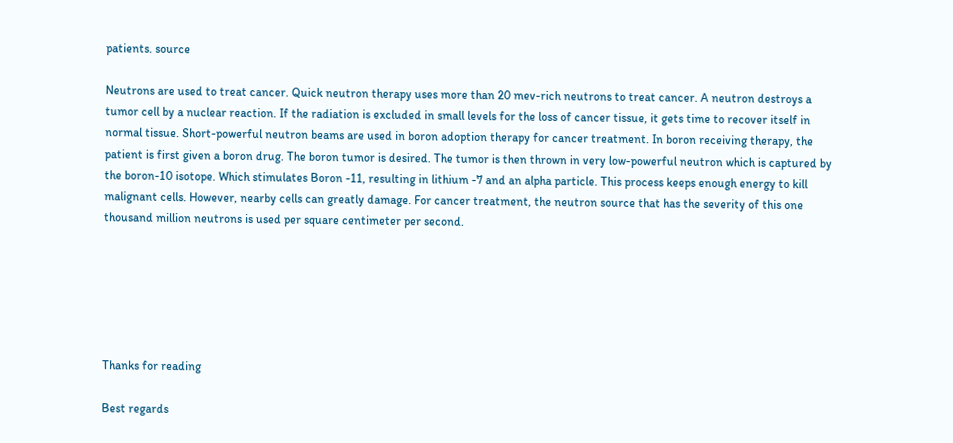patients. source

Neutrons are used to treat cancer. Quick neutron therapy uses more than 20 mev-rich neutrons to treat cancer. A neutron destroys a tumor cell by a nuclear reaction. If the radiation is excluded in small levels for the loss of cancer tissue, it gets time to recover itself in normal tissue. Short-powerful neutron beams are used in boron adoption therapy for cancer treatment. In boron receiving therapy, the patient is first given a boron drug. The boron tumor is desired. The tumor is then thrown in very low-powerful neutron which is captured by the boron-10 isotope. Which stimulates Boron -11, resulting in lithium -7 and an alpha particle. This process keeps enough energy to kill malignant cells. However, nearby cells can greatly damage. For cancer treatment, the neutron source that has the severity of this one thousand million neutrons is used per square centimeter per second.






Thanks for reading

Best regards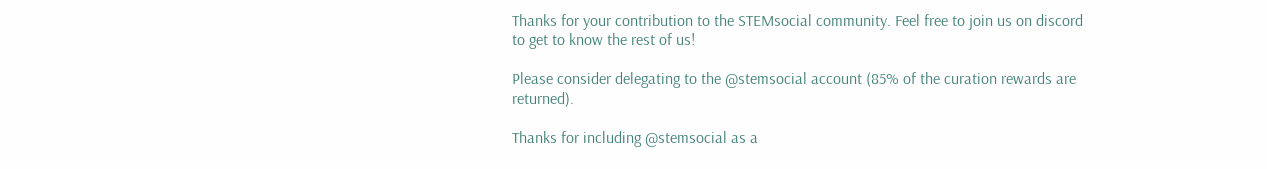Thanks for your contribution to the STEMsocial community. Feel free to join us on discord to get to know the rest of us!

Please consider delegating to the @stemsocial account (85% of the curation rewards are returned).

Thanks for including @stemsocial as a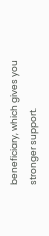beneficiary, which gives you stronger support.